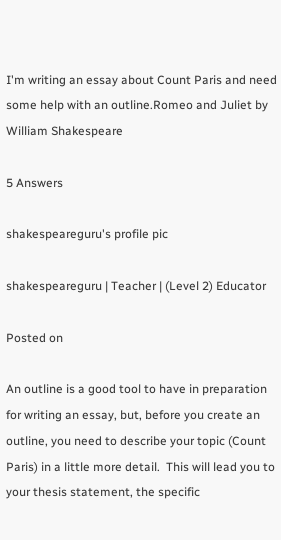I'm writing an essay about Count Paris and need some help with an outline.Romeo and Juliet by William Shakespeare

5 Answers

shakespeareguru's profile pic

shakespeareguru | Teacher | (Level 2) Educator

Posted on

An outline is a good tool to have in preparation for writing an essay, but, before you create an outline, you need to describe your topic (Count Paris) in a little more detail.  This will lead you to your thesis statement, the specific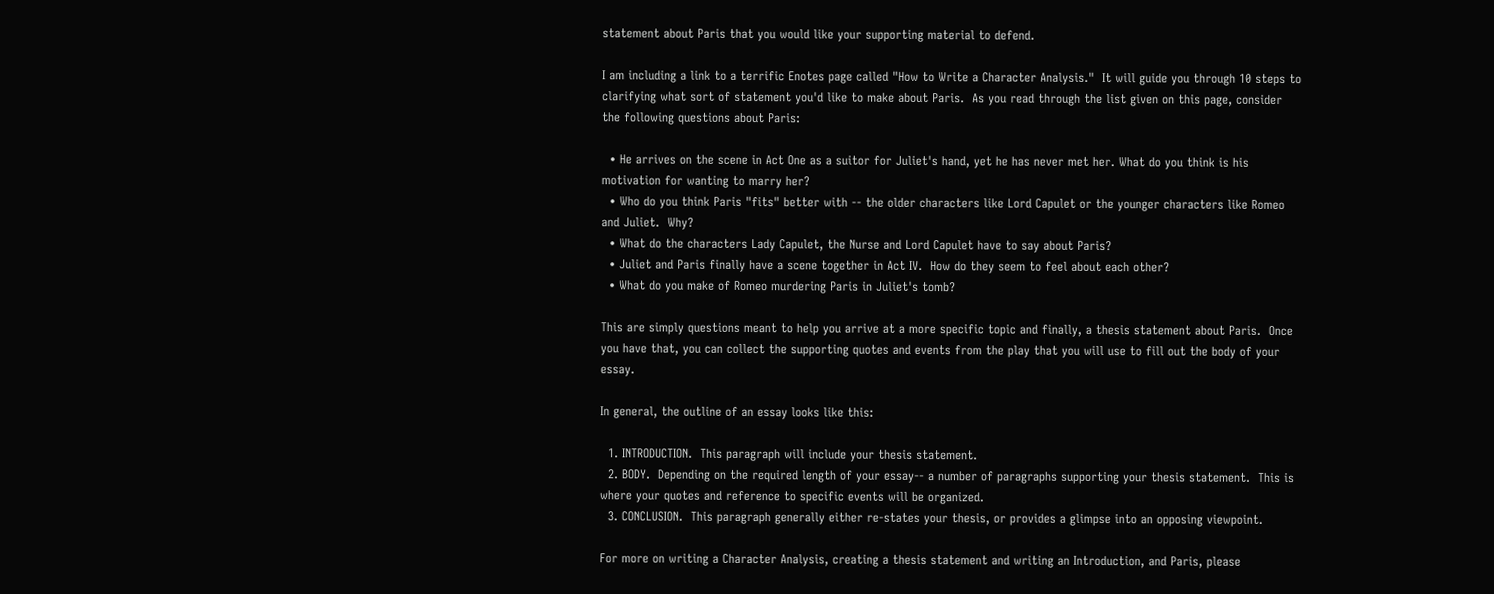statement about Paris that you would like your supporting material to defend.

I am including a link to a terrific Enotes page called "How to Write a Character Analysis."  It will guide you through 10 steps to clarifying what sort of statement you'd like to make about Paris.  As you read through the list given on this page, consider the following questions about Paris:

  • He arrives on the scene in Act One as a suitor for Juliet's hand, yet he has never met her. What do you think is his motivation for wanting to marry her?
  • Who do you think Paris "fits" better with -- the older characters like Lord Capulet or the younger characters like Romeo and Juliet.  Why?
  • What do the characters Lady Capulet, the Nurse and Lord Capulet have to say about Paris?
  • Juliet and Paris finally have a scene together in Act IV.  How do they seem to feel about each other?
  • What do you make of Romeo murdering Paris in Juliet's tomb?

This are simply questions meant to help you arrive at a more specific topic and finally, a thesis statement about Paris.  Once you have that, you can collect the supporting quotes and events from the play that you will use to fill out the body of your essay.

In general, the outline of an essay looks like this:

  1. INTRODUCTION.  This paragraph will include your thesis statement.
  2. BODY.  Depending on the required length of your essay-- a number of paragraphs supporting your thesis statement.  This is where your quotes and reference to specific events will be organized.
  3. CONCLUSION.  This paragraph generally either re-states your thesis, or provides a glimpse into an opposing viewpoint.

For more on writing a Character Analysis, creating a thesis statement and writing an Introduction, and Paris, please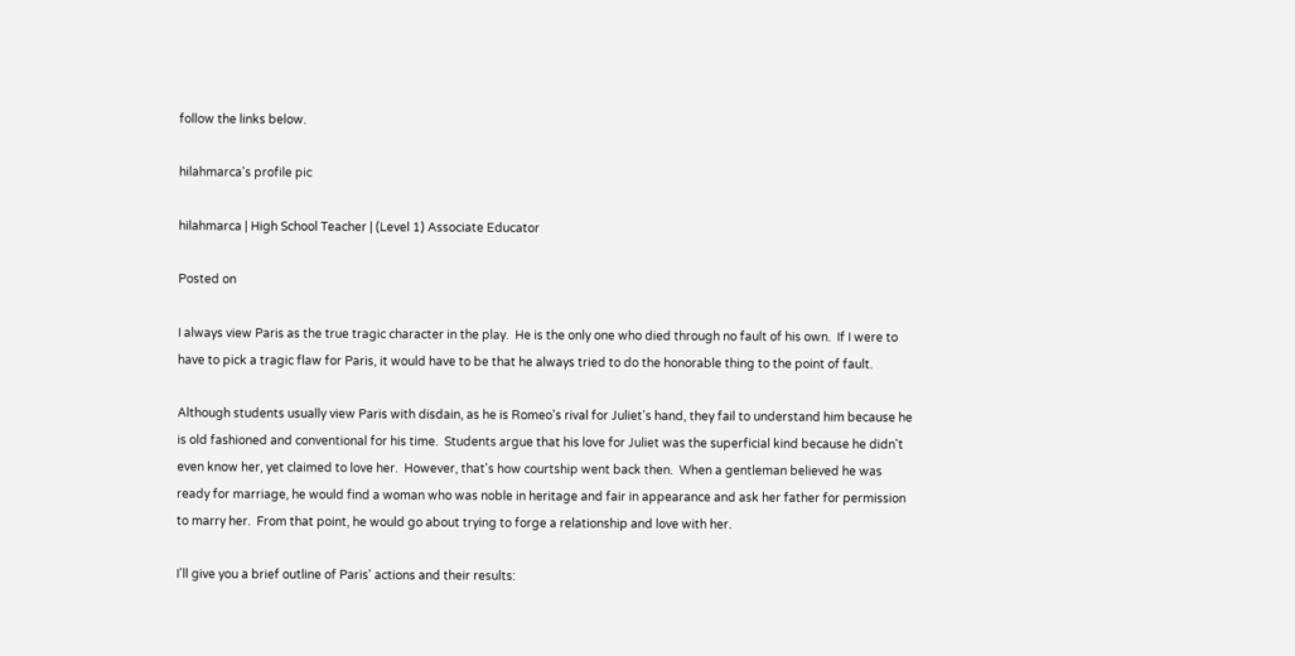follow the links below.

hilahmarca's profile pic

hilahmarca | High School Teacher | (Level 1) Associate Educator

Posted on

I always view Paris as the true tragic character in the play.  He is the only one who died through no fault of his own.  If I were to have to pick a tragic flaw for Paris, it would have to be that he always tried to do the honorable thing to the point of fault.

Although students usually view Paris with disdain, as he is Romeo's rival for Juliet's hand, they fail to understand him because he is old fashioned and conventional for his time.  Students argue that his love for Juliet was the superficial kind because he didn't even know her, yet claimed to love her.  However, that's how courtship went back then.  When a gentleman believed he was ready for marriage, he would find a woman who was noble in heritage and fair in appearance and ask her father for permission to marry her.  From that point, he would go about trying to forge a relationship and love with her.

I'll give you a brief outline of Paris' actions and their results: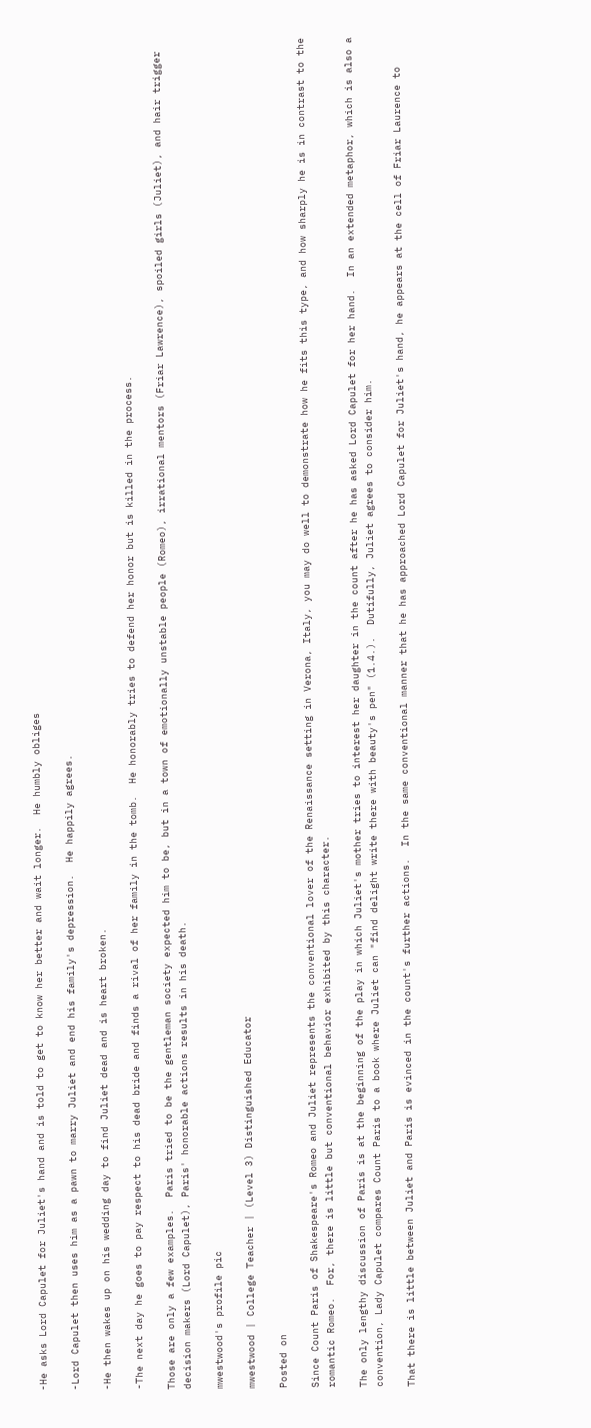-He asks Lord Capulet for Juliet's hand and is told to get to know her better and wait longer.  He humbly obliges

-Lord Capulet then uses him as a pawn to marry Juliet and end his family's depression.  He happily agrees.

-He then wakes up on his wedding day to find Juliet dead and is heart broken.

-The next day he goes to pay respect to his dead bride and finds a rival of her family in the tomb.  He honorably tries to defend her honor but is killed in the process.

Those are only a few examples.  Paris tried to be the gentleman society expected him to be, but in a town of emotionally unstable people (Romeo), irrational mentors (Friar Lawrence), spoiled girls (Juliet), and hair trigger decision makers (Lord Capulet), Paris' honorable actions results in his death.

mwestwood's profile pic

mwestwood | College Teacher | (Level 3) Distinguished Educator

Posted on

Since Count Paris of Shakespeare's Romeo and Juliet represents the conventional lover of the Renaissance setting in Verona, Italy, you may do well to demonstrate how he fits this type, and how sharply he is in contrast to the romantic Romeo.  For, there is little but conventional behavior exhibited by this character.

The only lengthy discussion of Paris is at the beginning of the play in which Juliet's mother tries to interest her daughter in the count after he has asked Lord Capulet for her hand.  In an extended metaphor, which is also a convention, Lady Capulet compares Count Paris to a book where Juliet can "find delight write there with beauty's pen" (1.4.).  Dutifully, Juliet agrees to consider him.

That there is little between Juliet and Paris is evinced in the count's further actions.  In the same conventional manner that he has approached Lord Capulet for Juliet's hand, he appears at the cell of Friar Laurence to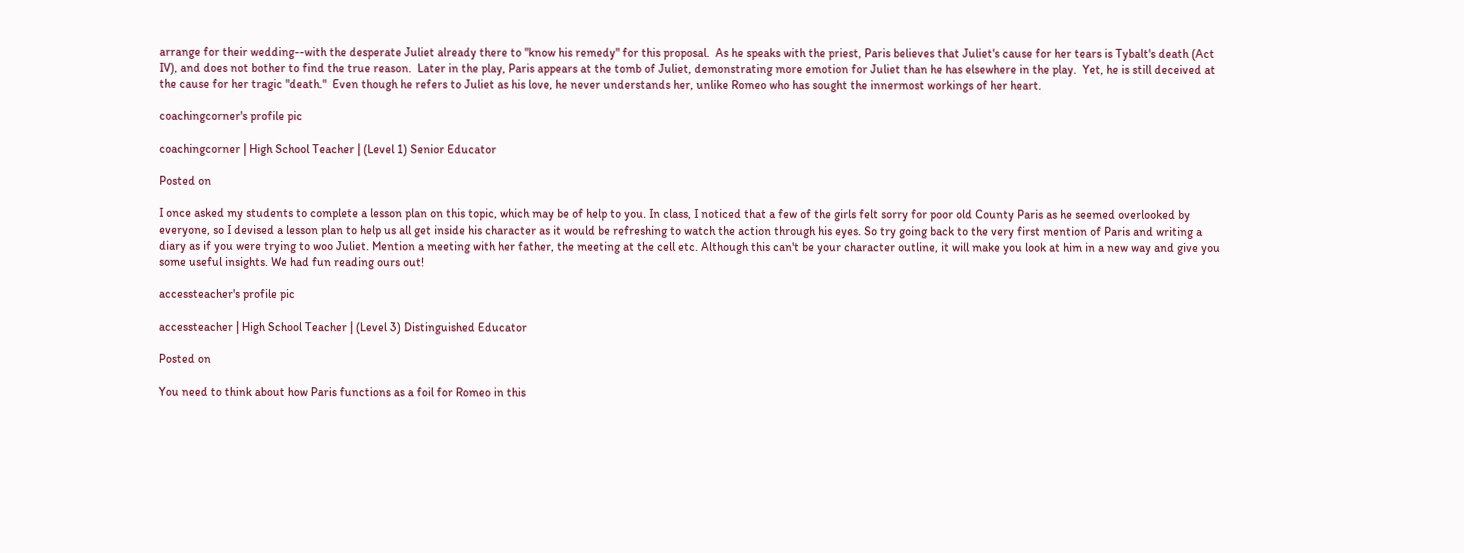arrange for their wedding--with the desperate Juliet already there to "know his remedy" for this proposal.  As he speaks with the priest, Paris believes that Juliet's cause for her tears is Tybalt's death (Act IV), and does not bother to find the true reason.  Later in the play, Paris appears at the tomb of Juliet, demonstrating more emotion for Juliet than he has elsewhere in the play.  Yet, he is still deceived at the cause for her tragic "death."  Even though he refers to Juliet as his love, he never understands her, unlike Romeo who has sought the innermost workings of her heart.

coachingcorner's profile pic

coachingcorner | High School Teacher | (Level 1) Senior Educator

Posted on

I once asked my students to complete a lesson plan on this topic, which may be of help to you. In class, I noticed that a few of the girls felt sorry for poor old County Paris as he seemed overlooked by everyone, so I devised a lesson plan to help us all get inside his character as it would be refreshing to watch the action through his eyes. So try going back to the very first mention of Paris and writing a diary as if you were trying to woo Juliet. Mention a meeting with her father, the meeting at the cell etc. Although this can't be your character outline, it will make you look at him in a new way and give you some useful insights. We had fun reading ours out!

accessteacher's profile pic

accessteacher | High School Teacher | (Level 3) Distinguished Educator

Posted on

You need to think about how Paris functions as a foil for Romeo in this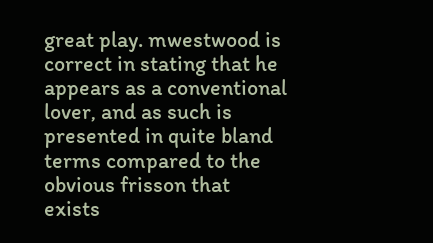great play. mwestwood is correct in stating that he appears as a conventional lover, and as such is presented in quite bland terms compared to the obvious frisson that exists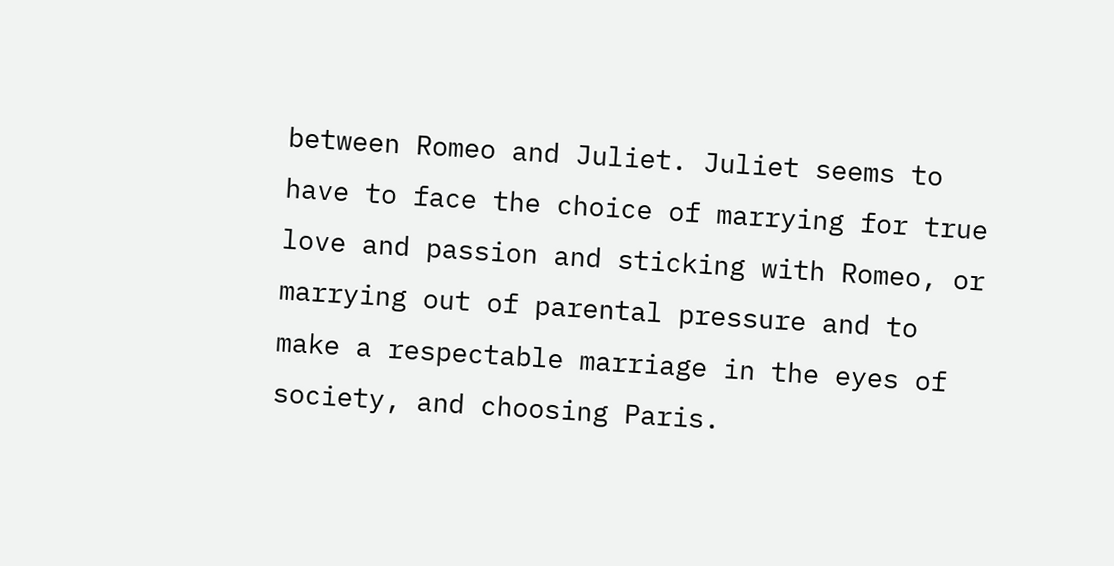between Romeo and Juliet. Juliet seems to have to face the choice of marrying for true love and passion and sticking with Romeo, or marrying out of parental pressure and to make a respectable marriage in the eyes of society, and choosing Paris.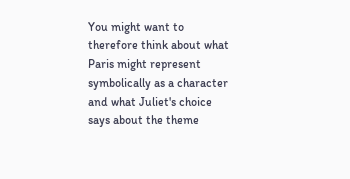You might want to therefore think about what Paris might represent symbolically as a character and what Juliet's choice says about the theme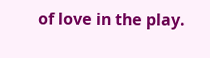of love in the play.